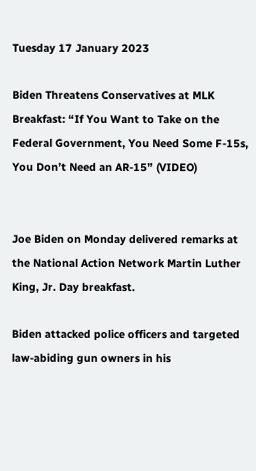Tuesday 17 January 2023

Biden Threatens Conservatives at MLK Breakfast: “If You Want to Take on the Federal Government, You Need Some F-15s, You Don’t Need an AR-15” (VIDEO)


Joe Biden on Monday delivered remarks at the National Action Network Martin Luther King, Jr. Day breakfast.

Biden attacked police officers and targeted law-abiding gun owners in his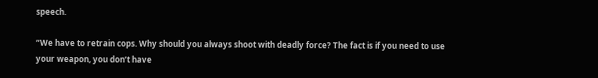speech.

“We have to retrain cops. Why should you always shoot with deadly force? The fact is if you need to use your weapon, you don’t have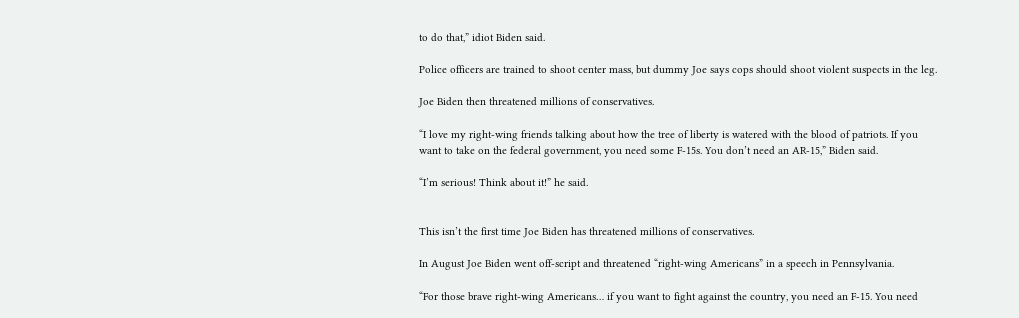to do that,” idiot Biden said.

Police officers are trained to shoot center mass, but dummy Joe says cops should shoot violent suspects in the leg.

Joe Biden then threatened millions of conservatives.

“I love my right-wing friends talking about how the tree of liberty is watered with the blood of patriots. If you want to take on the federal government, you need some F-15s. You don’t need an AR-15,” Biden said.

“I’m serious! Think about it!” he said.


This isn’t the first time Joe Biden has threatened millions of conservatives.

In August Joe Biden went off-script and threatened “right-wing Americans” in a speech in Pennsylvania.

“For those brave right-wing Americans… if you want to fight against the country, you need an F-15. You need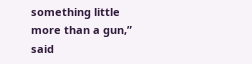something little more than a gun,” said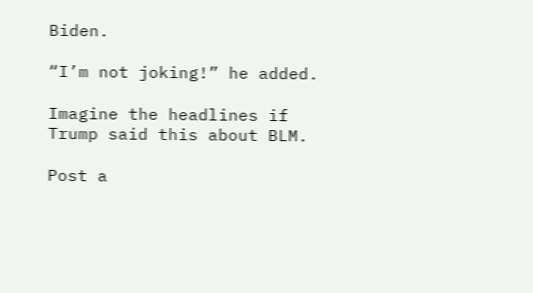Biden.

“I’m not joking!” he added.

Imagine the headlines if Trump said this about BLM.

Post a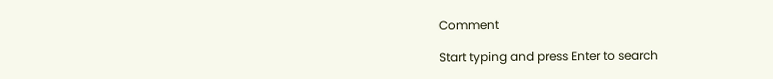Comment

Start typing and press Enter to search